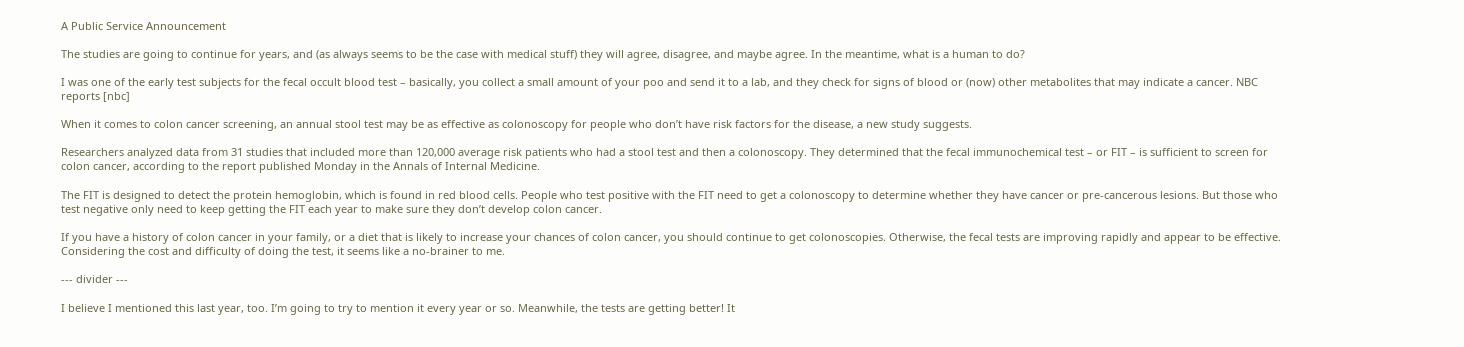A Public Service Announcement

The studies are going to continue for years, and (as always seems to be the case with medical stuff) they will agree, disagree, and maybe agree. In the meantime, what is a human to do?

I was one of the early test subjects for the fecal occult blood test – basically, you collect a small amount of your poo and send it to a lab, and they check for signs of blood or (now) other metabolites that may indicate a cancer. NBC reports [nbc]

When it comes to colon cancer screening, an annual stool test may be as effective as colonoscopy for people who don’t have risk factors for the disease, a new study suggests.

Researchers analyzed data from 31 studies that included more than 120,000 average risk patients who had a stool test and then a colonoscopy. They determined that the fecal immunochemical test – or FIT – is sufficient to screen for colon cancer, according to the report published Monday in the Annals of Internal Medicine.

The FIT is designed to detect the protein hemoglobin, which is found in red blood cells. People who test positive with the FIT need to get a colonoscopy to determine whether they have cancer or pre-cancerous lesions. But those who test negative only need to keep getting the FIT each year to make sure they don’t develop colon cancer.

If you have a history of colon cancer in your family, or a diet that is likely to increase your chances of colon cancer, you should continue to get colonoscopies. Otherwise, the fecal tests are improving rapidly and appear to be effective. Considering the cost and difficulty of doing the test, it seems like a no-brainer to me.

--- divider ---

I believe I mentioned this last year, too. I’m going to try to mention it every year or so. Meanwhile, the tests are getting better! It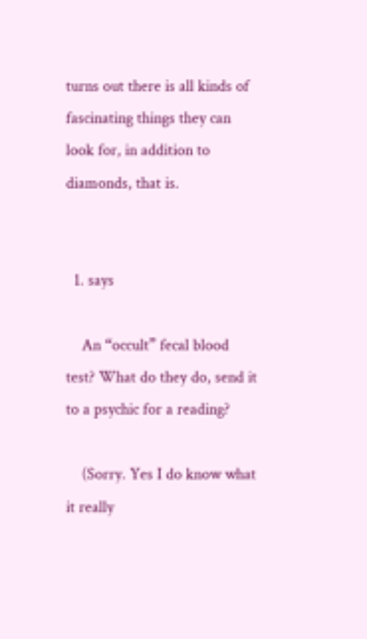turns out there is all kinds of fascinating things they can look for, in addition to diamonds, that is.


  1. says

    An “occult” fecal blood test? What do they do, send it to a psychic for a reading?

    (Sorry. Yes I do know what it really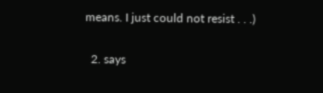means. I just could not resist . . .)

  2. says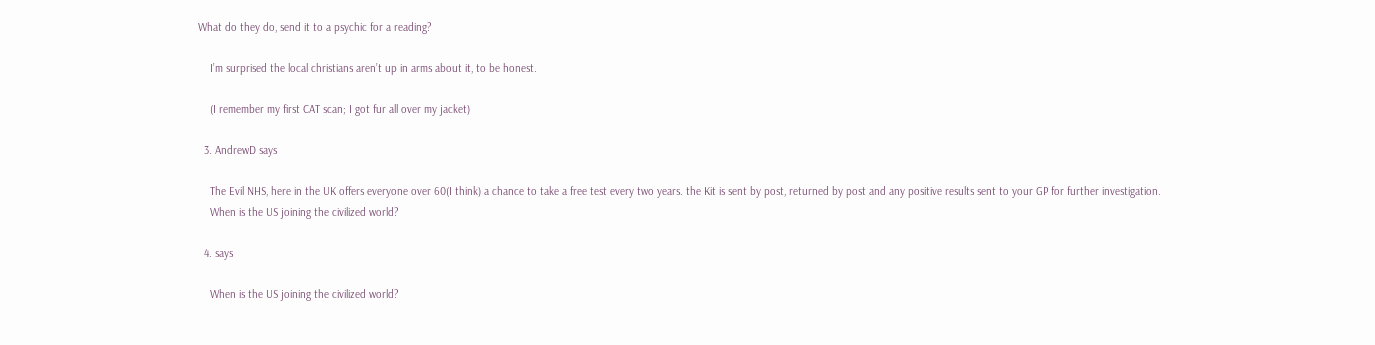What do they do, send it to a psychic for a reading?

    I’m surprised the local christians aren’t up in arms about it, to be honest.

    (I remember my first CAT scan; I got fur all over my jacket)

  3. AndrewD says

    The Evil NHS, here in the UK offers everyone over 60(I think) a chance to take a free test every two years. the Kit is sent by post, returned by post and any positive results sent to your GP for further investigation.
    When is the US joining the civilized world?

  4. says

    When is the US joining the civilized world?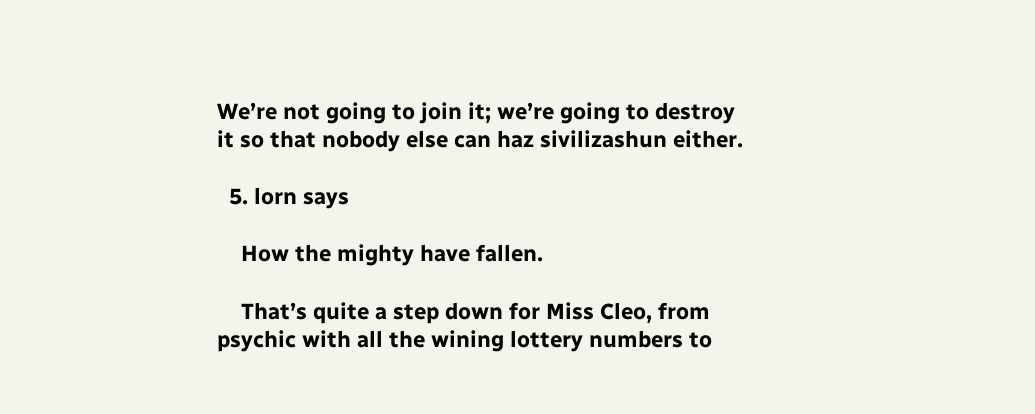We’re not going to join it; we’re going to destroy it so that nobody else can haz sivilizashun either.

  5. lorn says

    How the mighty have fallen.

    That’s quite a step down for Miss Cleo, from psychic with all the wining lottery numbers to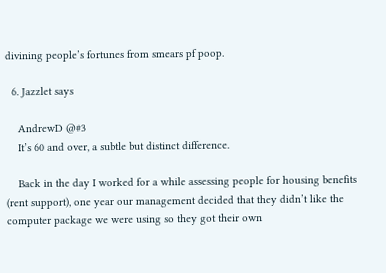divining people’s fortunes from smears pf poop.

  6. Jazzlet says

    AndrewD @#3
    It’s 60 and over, a subtle but distinct difference.

    Back in the day I worked for a while assessing people for housing benefits (rent support), one year our management decided that they didn’t like the computer package we were using so they got their own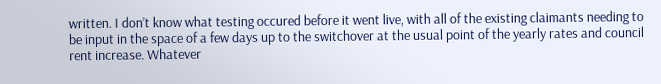written. I don’t know what testing occured before it went live, with all of the existing claimants needing to be input in the space of a few days up to the switchover at the usual point of the yearly rates and council rent increase. Whatever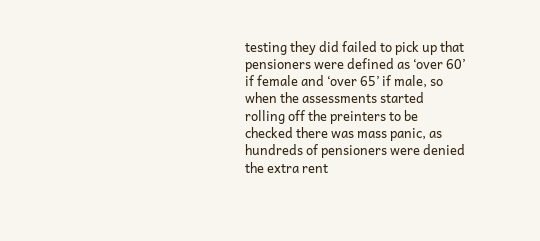testing they did failed to pick up that pensioners were defined as ‘over 60’ if female and ‘over 65’ if male, so when the assessments started rolling off the preinters to be checked there was mass panic, as hundreds of pensioners were denied the extra rent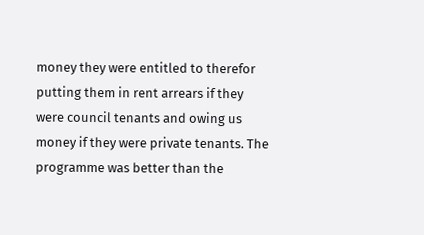money they were entitled to therefor putting them in rent arrears if they were council tenants and owing us money if they were private tenants. The programme was better than the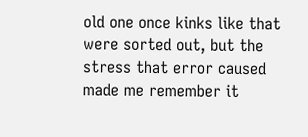old one once kinks like that were sorted out, but the stress that error caused made me remember it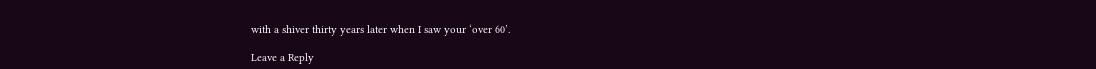with a shiver thirty years later when I saw your ‘over 60’.

Leave a Reply